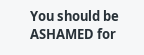You should be ASHAMED for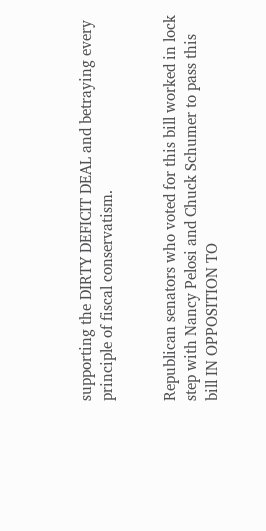supporting the DIRTY DEFICIT DEAL and betraying every principle of fiscal conservatism.


Republican senators who voted for this bill worked in lock step with Nancy Pelosi and Chuck Schumer to pass this bill IN OPPOSITION TO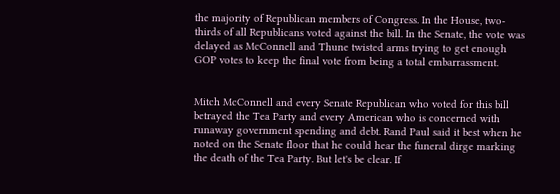the majority of Republican members of Congress. In the House, two-thirds of all Republicans voted against the bill. In the Senate, the vote was delayed as McConnell and Thune twisted arms trying to get enough GOP votes to keep the final vote from being a total embarrassment.


Mitch McConnell and every Senate Republican who voted for this bill betrayed the Tea Party and every American who is concerned with runaway government spending and debt. Rand Paul said it best when he noted on the Senate floor that he could hear the funeral dirge marking the death of the Tea Party. But let's be clear. If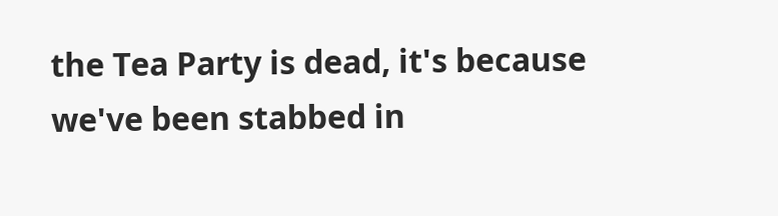the Tea Party is dead, it's because we've been stabbed in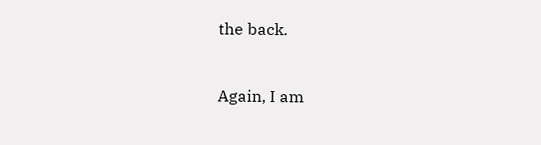the back.


Again, I am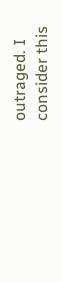outraged. I consider this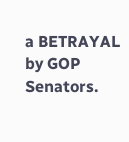a BETRAYAL by GOP Senators.